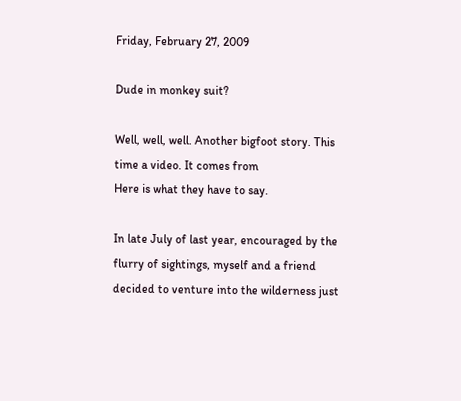Friday, February 27, 2009

Dude in monkey suit?

Well, well, well. Another bigfoot story. This time a video. It comes from
Here is what they have to say.

In late July of last year, encouraged by the flurry of sightings, myself and a friend decided to venture into the wilderness just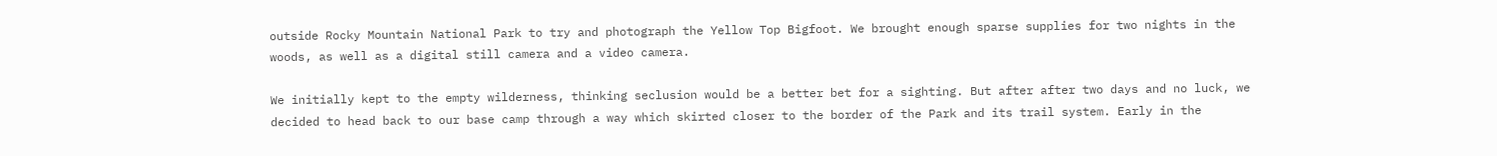outside Rocky Mountain National Park to try and photograph the Yellow Top Bigfoot. We brought enough sparse supplies for two nights in the woods, as well as a digital still camera and a video camera.

We initially kept to the empty wilderness, thinking seclusion would be a better bet for a sighting. But after after two days and no luck, we decided to head back to our base camp through a way which skirted closer to the border of the Park and its trail system. Early in the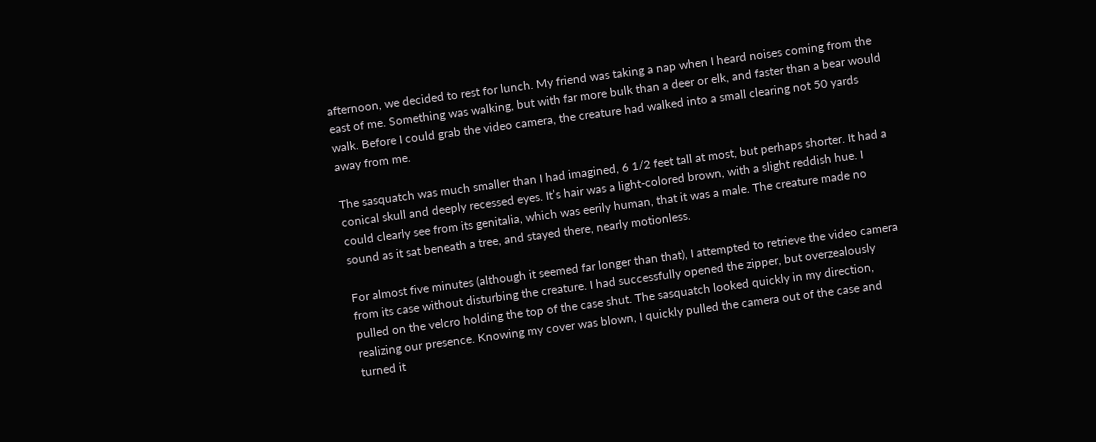afternoon, we decided to rest for lunch. My friend was taking a nap when I heard noises coming from the east of me. Something was walking, but with far more bulk than a deer or elk, and faster than a bear would walk. Before I could grab the video camera, the creature had walked into a small clearing not 50 yards away from me.

The sasquatch was much smaller than I had imagined, 6 1/2 feet tall at most, but perhaps shorter. It had a conical skull and deeply recessed eyes. It’s hair was a light-colored brown, with a slight reddish hue. I could clearly see from its genitalia, which was eerily human, that it was a male. The creature made no sound as it sat beneath a tree, and stayed there, nearly motionless.

For almost five minutes (although it seemed far longer than that), I attempted to retrieve the video camera from its case without disturbing the creature. I had successfully opened the zipper, but overzealously pulled on the velcro holding the top of the case shut. The sasquatch looked quickly in my direction, realizing our presence. Knowing my cover was blown, I quickly pulled the camera out of the case and turned it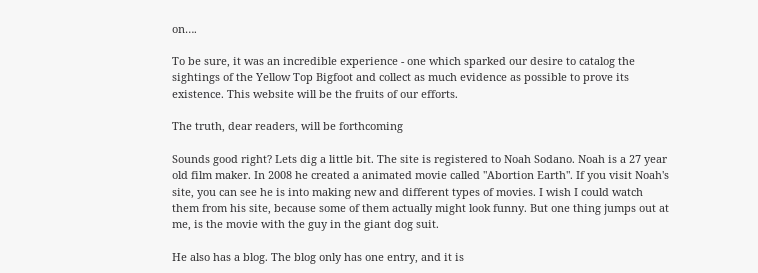on….

To be sure, it was an incredible experience - one which sparked our desire to catalog the sightings of the Yellow Top Bigfoot and collect as much evidence as possible to prove its existence. This website will be the fruits of our efforts.

The truth, dear readers, will be forthcoming

Sounds good right? Lets dig a little bit. The site is registered to Noah Sodano. Noah is a 27 year old film maker. In 2008 he created a animated movie called "Abortion Earth". If you visit Noah's site, you can see he is into making new and different types of movies. I wish I could watch them from his site, because some of them actually might look funny. But one thing jumps out at me, is the movie with the guy in the giant dog suit.

He also has a blog. The blog only has one entry, and it is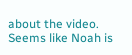about the video. Seems like Noah is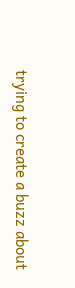trying to create a buzz about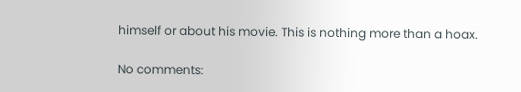himself or about his movie. This is nothing more than a hoax.

No comments: